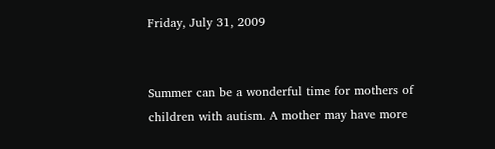Friday, July 31, 2009


Summer can be a wonderful time for mothers of children with autism. A mother may have more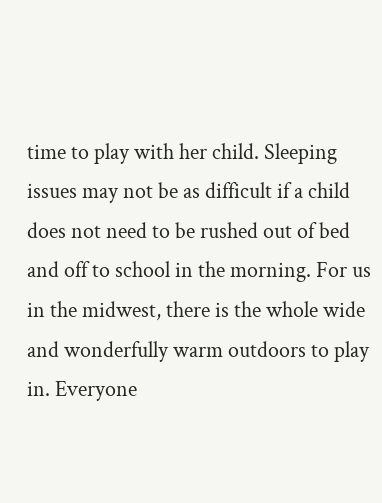time to play with her child. Sleeping issues may not be as difficult if a child does not need to be rushed out of bed and off to school in the morning. For us in the midwest, there is the whole wide and wonderfully warm outdoors to play in. Everyone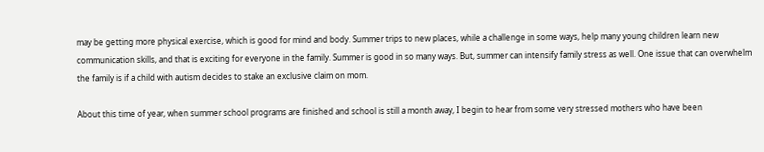may be getting more physical exercise, which is good for mind and body. Summer trips to new places, while a challenge in some ways, help many young children learn new communication skills, and that is exciting for everyone in the family. Summer is good in so many ways. But, summer can intensify family stress as well. One issue that can overwhelm the family is if a child with autism decides to stake an exclusive claim on mom.

About this time of year, when summer school programs are finished and school is still a month away, I begin to hear from some very stressed mothers who have been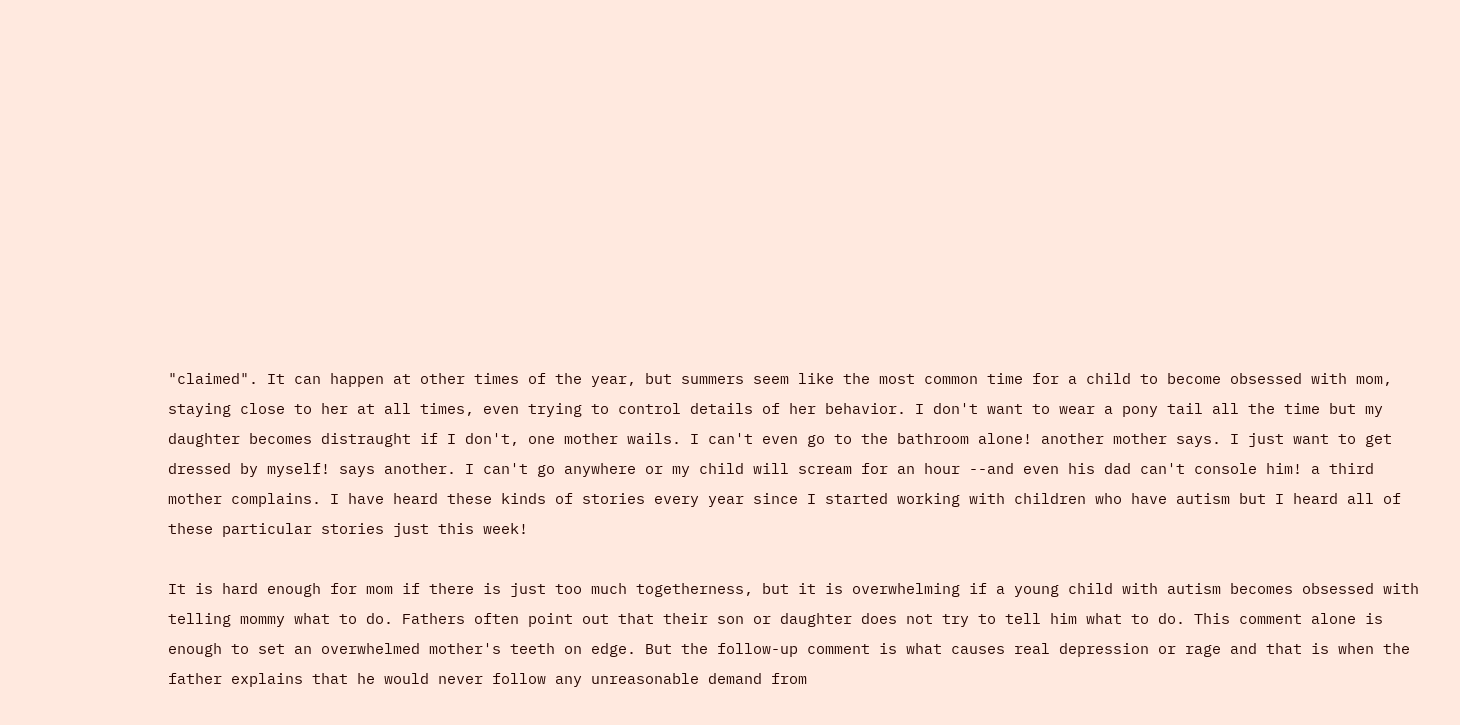"claimed". It can happen at other times of the year, but summers seem like the most common time for a child to become obsessed with mom, staying close to her at all times, even trying to control details of her behavior. I don't want to wear a pony tail all the time but my daughter becomes distraught if I don't, one mother wails. I can't even go to the bathroom alone! another mother says. I just want to get dressed by myself! says another. I can't go anywhere or my child will scream for an hour --and even his dad can't console him! a third mother complains. I have heard these kinds of stories every year since I started working with children who have autism but I heard all of these particular stories just this week!

It is hard enough for mom if there is just too much togetherness, but it is overwhelming if a young child with autism becomes obsessed with telling mommy what to do. Fathers often point out that their son or daughter does not try to tell him what to do. This comment alone is enough to set an overwhelmed mother's teeth on edge. But the follow-up comment is what causes real depression or rage and that is when the father explains that he would never follow any unreasonable demand from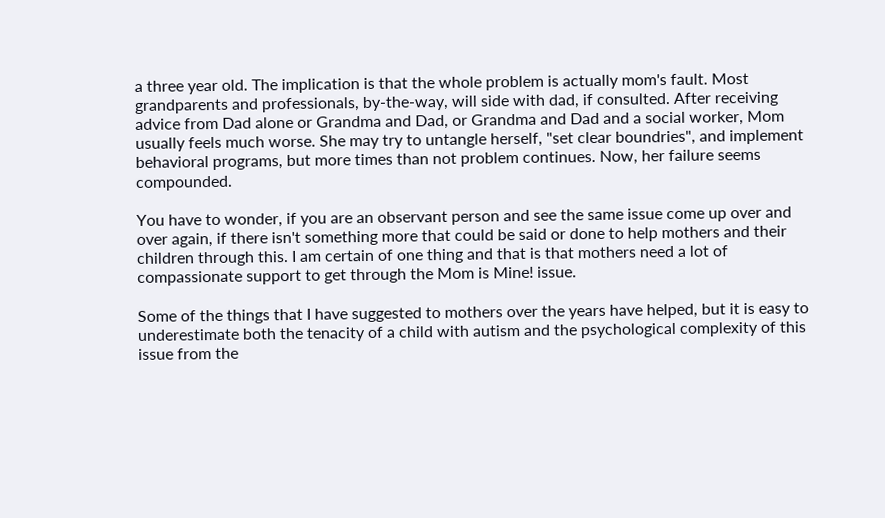a three year old. The implication is that the whole problem is actually mom's fault. Most grandparents and professionals, by-the-way, will side with dad, if consulted. After receiving advice from Dad alone or Grandma and Dad, or Grandma and Dad and a social worker, Mom usually feels much worse. She may try to untangle herself, "set clear boundries", and implement behavioral programs, but more times than not problem continues. Now, her failure seems compounded.

You have to wonder, if you are an observant person and see the same issue come up over and over again, if there isn't something more that could be said or done to help mothers and their children through this. I am certain of one thing and that is that mothers need a lot of compassionate support to get through the Mom is Mine! issue.

Some of the things that I have suggested to mothers over the years have helped, but it is easy to underestimate both the tenacity of a child with autism and the psychological complexity of this issue from the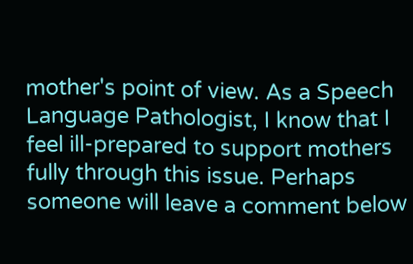mother's point of view. As a Speech Language Pathologist, I know that I feel ill-prepared to support mothers fully through this issue. Perhaps someone will leave a comment below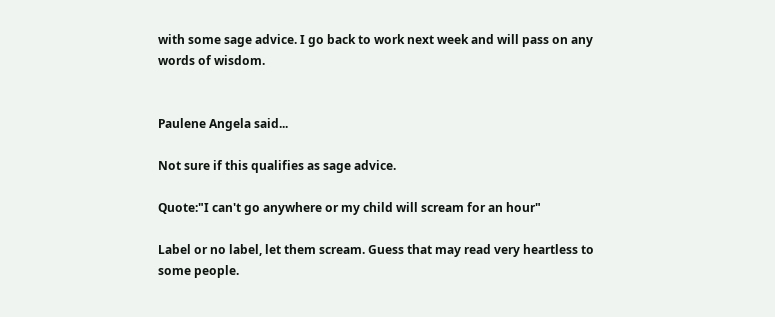with some sage advice. I go back to work next week and will pass on any words of wisdom.


Paulene Angela said...

Not sure if this qualifies as sage advice.

Quote:"I can't go anywhere or my child will scream for an hour"

Label or no label, let them scream. Guess that may read very heartless to some people.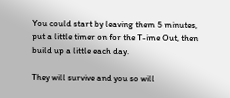You could start by leaving them 5 minutes, put a little timer on for the T-ime Out, then build up a little each day.

They will survive and you so will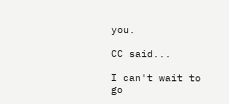you.

CC said...

I can't wait to go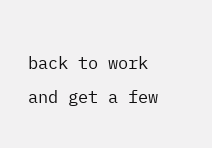back to work and get a few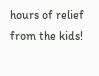hours of relief from the kids!